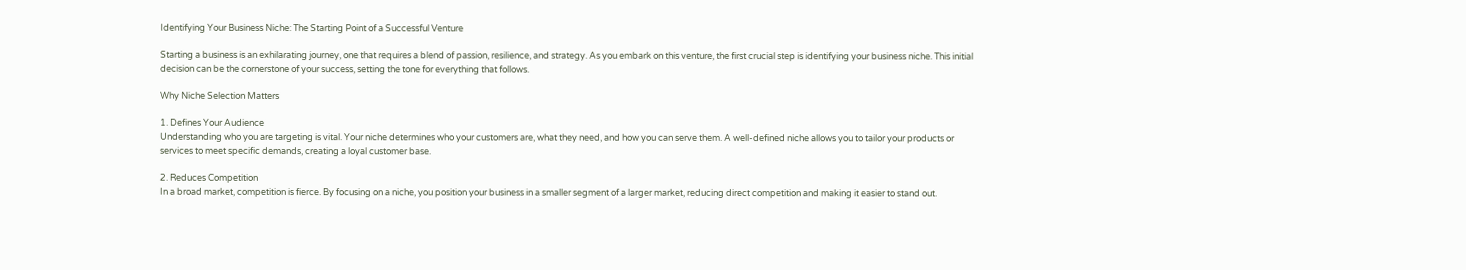Identifying Your Business Niche: The Starting Point of a Successful Venture

Starting a business is an exhilarating journey, one that requires a blend of passion, resilience, and strategy. As you embark on this venture, the first crucial step is identifying your business niche. This initial decision can be the cornerstone of your success, setting the tone for everything that follows.

Why Niche Selection Matters

1. Defines Your Audience
Understanding who you are targeting is vital. Your niche determines who your customers are, what they need, and how you can serve them. A well-defined niche allows you to tailor your products or services to meet specific demands, creating a loyal customer base.

2. Reduces Competition
In a broad market, competition is fierce. By focusing on a niche, you position your business in a smaller segment of a larger market, reducing direct competition and making it easier to stand out.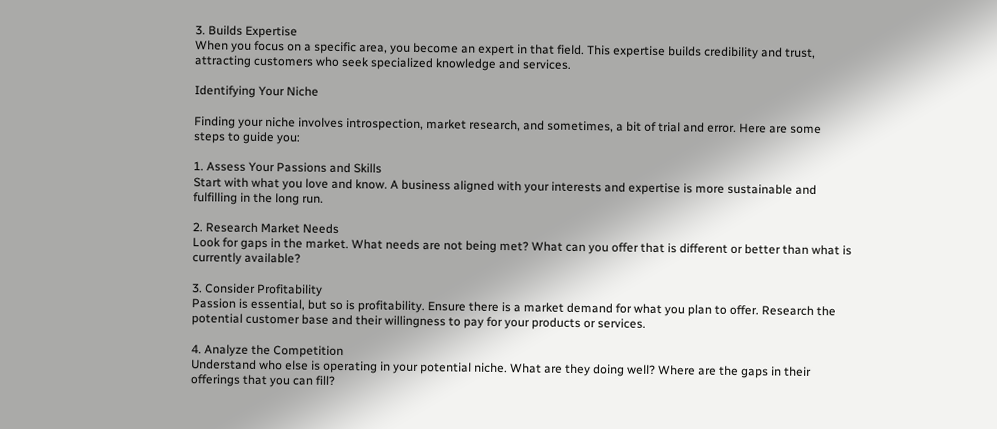3. Builds Expertise
When you focus on a specific area, you become an expert in that field. This expertise builds credibility and trust, attracting customers who seek specialized knowledge and services.

Identifying Your Niche

Finding your niche involves introspection, market research, and sometimes, a bit of trial and error. Here are some steps to guide you:

1. Assess Your Passions and Skills
Start with what you love and know. A business aligned with your interests and expertise is more sustainable and fulfilling in the long run.

2. Research Market Needs
Look for gaps in the market. What needs are not being met? What can you offer that is different or better than what is currently available?

3. Consider Profitability
Passion is essential, but so is profitability. Ensure there is a market demand for what you plan to offer. Research the potential customer base and their willingness to pay for your products or services.

4. Analyze the Competition
Understand who else is operating in your potential niche. What are they doing well? Where are the gaps in their offerings that you can fill?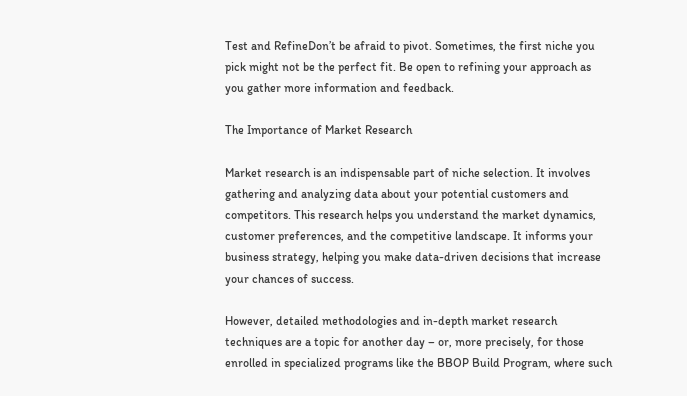Test and RefineDon’t be afraid to pivot. Sometimes, the first niche you pick might not be the perfect fit. Be open to refining your approach as you gather more information and feedback.

The Importance of Market Research

Market research is an indispensable part of niche selection. It involves gathering and analyzing data about your potential customers and competitors. This research helps you understand the market dynamics, customer preferences, and the competitive landscape. It informs your business strategy, helping you make data-driven decisions that increase your chances of success.

However, detailed methodologies and in-depth market research techniques are a topic for another day – or, more precisely, for those enrolled in specialized programs like the BBOP Build Program, where such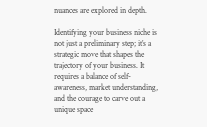nuances are explored in depth.

Identifying your business niche is not just a preliminary step; it’s a strategic move that shapes the trajectory of your business. It requires a balance of self-awareness, market understanding, and the courage to carve out a unique space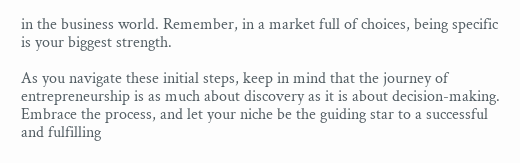in the business world. Remember, in a market full of choices, being specific is your biggest strength.

As you navigate these initial steps, keep in mind that the journey of entrepreneurship is as much about discovery as it is about decision-making. Embrace the process, and let your niche be the guiding star to a successful and fulfilling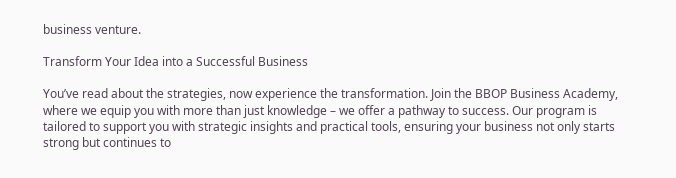business venture.

Transform Your Idea into a Successful Business

You’ve read about the strategies, now experience the transformation. Join the BBOP Business Academy, where we equip you with more than just knowledge – we offer a pathway to success. Our program is tailored to support you with strategic insights and practical tools, ensuring your business not only starts strong but continues to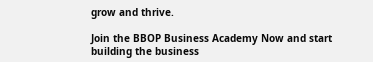grow and thrive.

Join the BBOP Business Academy Now and start building the business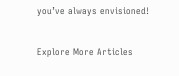you’ve always envisioned!


Explore More Articles